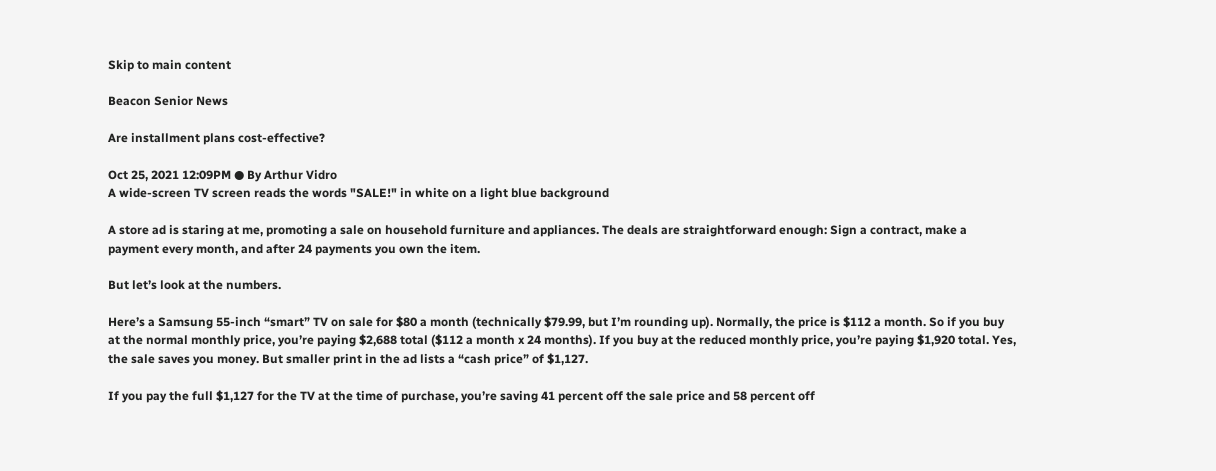Skip to main content

Beacon Senior News

Are installment plans cost-effective?

Oct 25, 2021 12:09PM ● By Arthur Vidro
A wide-screen TV screen reads the words "SALE!" in white on a light blue background

A store ad is staring at me, promoting a sale on household furniture and appliances. The deals are straightforward enough: Sign a contract, make a payment every month, and after 24 payments you own the item.

But let’s look at the numbers.

Here’s a Samsung 55-inch “smart” TV on sale for $80 a month (technically $79.99, but I’m rounding up). Normally, the price is $112 a month. So if you buy at the normal monthly price, you’re paying $2,688 total ($112 a month x 24 months). If you buy at the reduced monthly price, you’re paying $1,920 total. Yes, the sale saves you money. But smaller print in the ad lists a “cash price” of $1,127.

If you pay the full $1,127 for the TV at the time of purchase, you’re saving 41 percent off the sale price and 58 percent off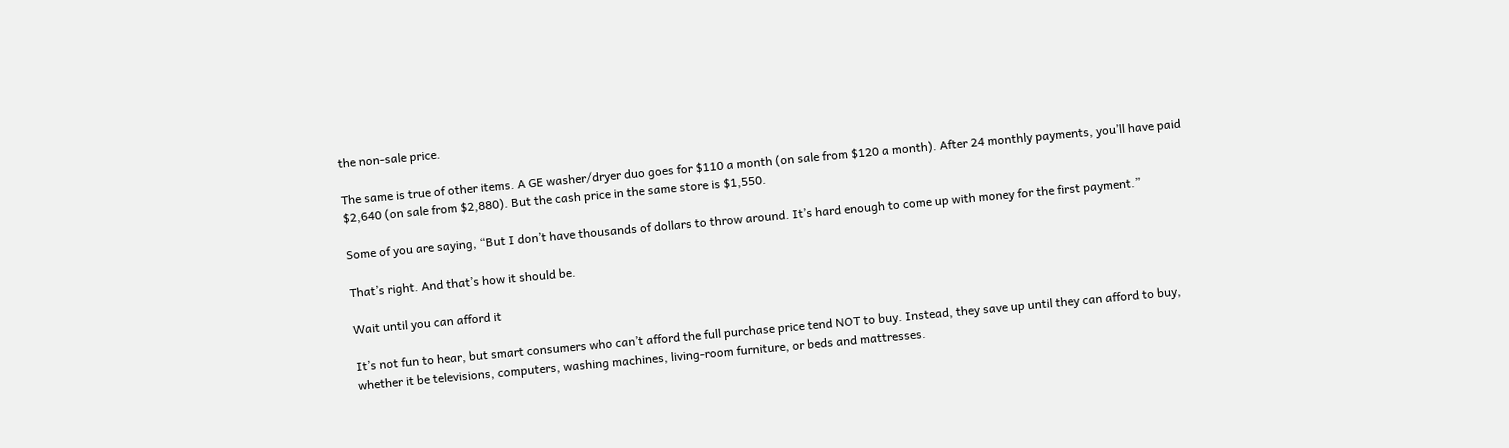the non-sale price.

The same is true of other items. A GE washer/dryer duo goes for $110 a month (on sale from $120 a month). After 24 monthly payments, you’ll have paid $2,640 (on sale from $2,880). But the cash price in the same store is $1,550.

Some of you are saying, “But I don’t have thousands of dollars to throw around. It’s hard enough to come up with money for the first payment.”

That’s right. And that’s how it should be.

Wait until you can afford it

It’s not fun to hear, but smart consumers who can’t afford the full purchase price tend NOT to buy. Instead, they save up until they can afford to buy, whether it be televisions, computers, washing machines, living-room furniture, or beds and mattresses.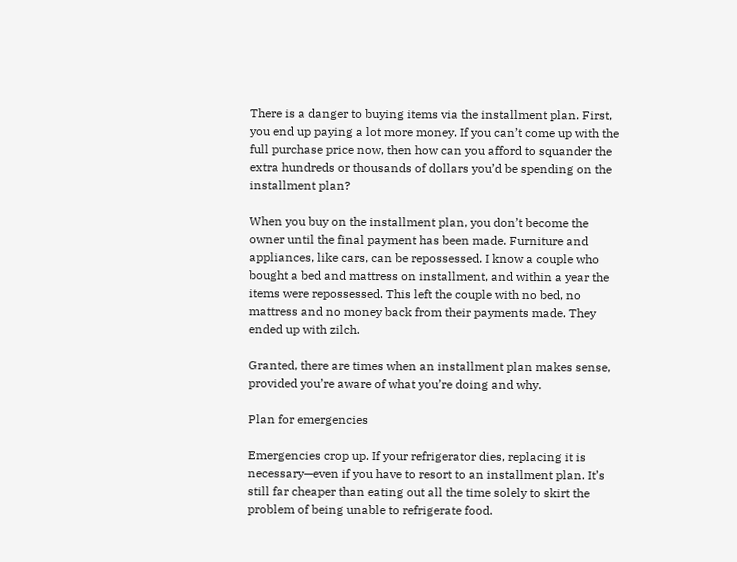There is a danger to buying items via the installment plan. First, you end up paying a lot more money. If you can’t come up with the full purchase price now, then how can you afford to squander the extra hundreds or thousands of dollars you’d be spending on the installment plan?

When you buy on the installment plan, you don’t become the owner until the final payment has been made. Furniture and appliances, like cars, can be repossessed. I know a couple who bought a bed and mattress on installment, and within a year the items were repossessed. This left the couple with no bed, no mattress and no money back from their payments made. They ended up with zilch.

Granted, there are times when an installment plan makes sense, provided you’re aware of what you’re doing and why.

Plan for emergencies

Emergencies crop up. If your refrigerator dies, replacing it is necessary—even if you have to resort to an installment plan. It’s still far cheaper than eating out all the time solely to skirt the problem of being unable to refrigerate food.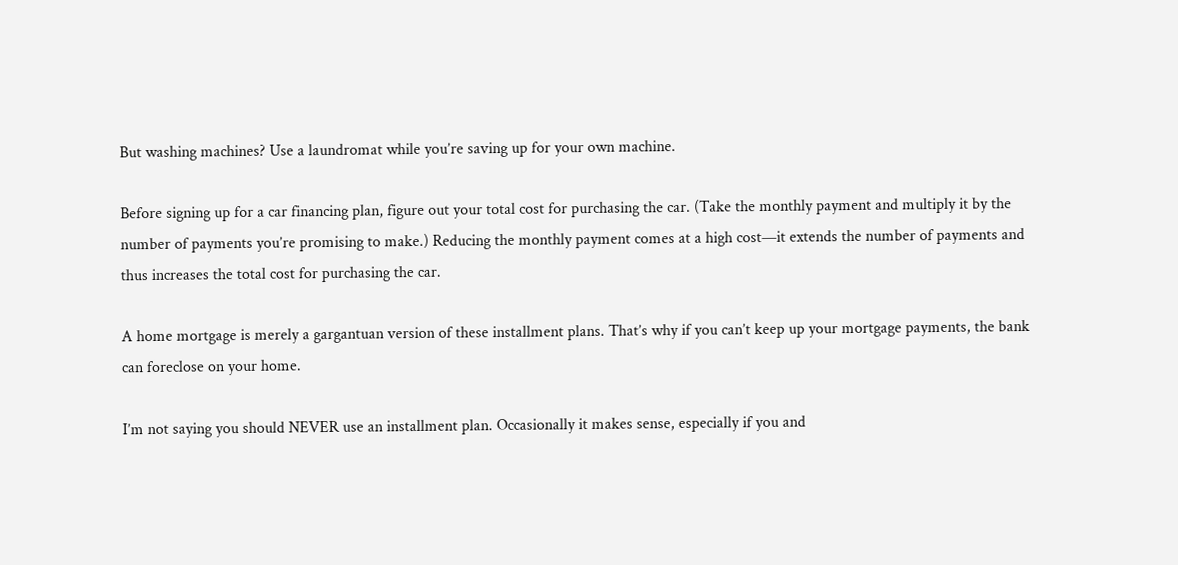But washing machines? Use a laundromat while you’re saving up for your own machine.

Before signing up for a car financing plan, figure out your total cost for purchasing the car. (Take the monthly payment and multiply it by the number of payments you’re promising to make.) Reducing the monthly payment comes at a high cost—it extends the number of payments and thus increases the total cost for purchasing the car.

A home mortgage is merely a gargantuan version of these installment plans. That’s why if you can’t keep up your mortgage payments, the bank can foreclose on your home.

I’m not saying you should NEVER use an installment plan. Occasionally it makes sense, especially if you and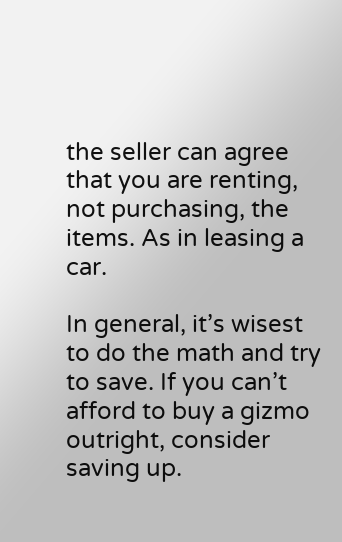the seller can agree that you are renting, not purchasing, the items. As in leasing a car.

In general, it’s wisest to do the math and try to save. If you can’t afford to buy a gizmo outright, consider saving up.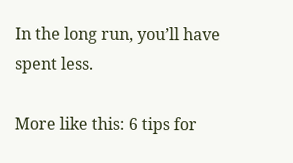In the long run, you’ll have spent less.

More like this: 6 tips for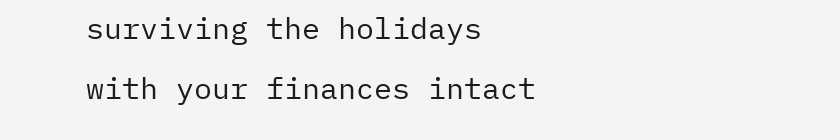surviving the holidays with your finances intact